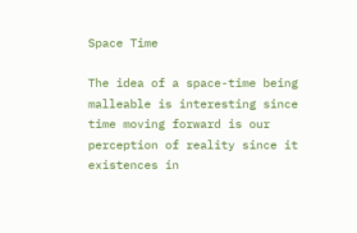Space Time

The idea of a space-time being malleable is interesting since time moving forward is our perception of reality since it existences in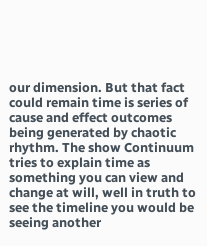our dimension. But that fact could remain time is series of cause and effect outcomes being generated by chaotic rhythm. The show Continuum tries to explain time as something you can view and change at will, well in truth to see the timeline you would be seeing another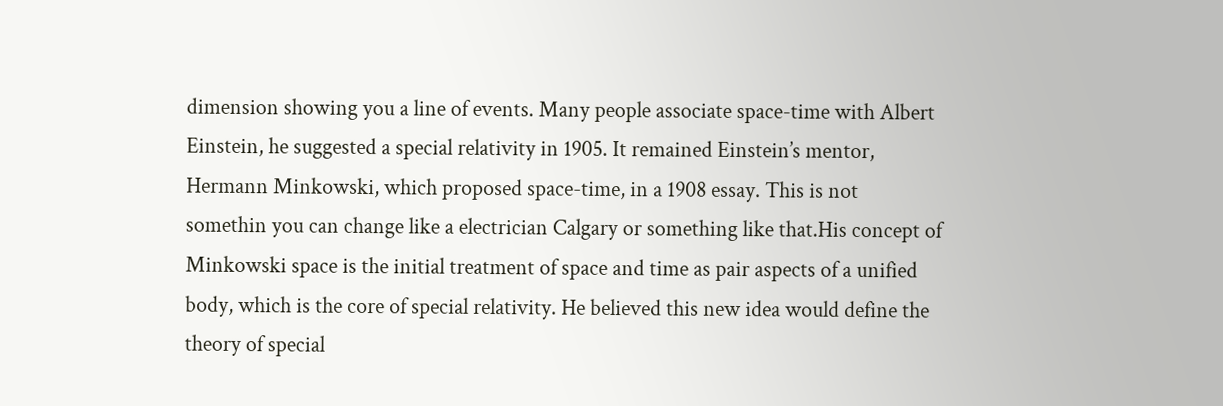dimension showing you a line of events. Many people associate space-time with Albert Einstein, he suggested a special relativity in 1905. It remained Einstein’s mentor, Hermann Minkowski, which proposed space-time, in a 1908 essay. This is not somethin you can change like a electrician Calgary or something like that.His concept of Minkowski space is the initial treatment of space and time as pair aspects of a unified body, which is the core of special relativity. He believed this new idea would define the theory of special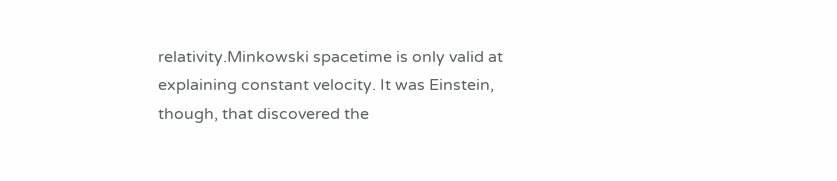relativity.Minkowski spacetime is only valid at explaining constant velocity. It was Einstein, though, that discovered the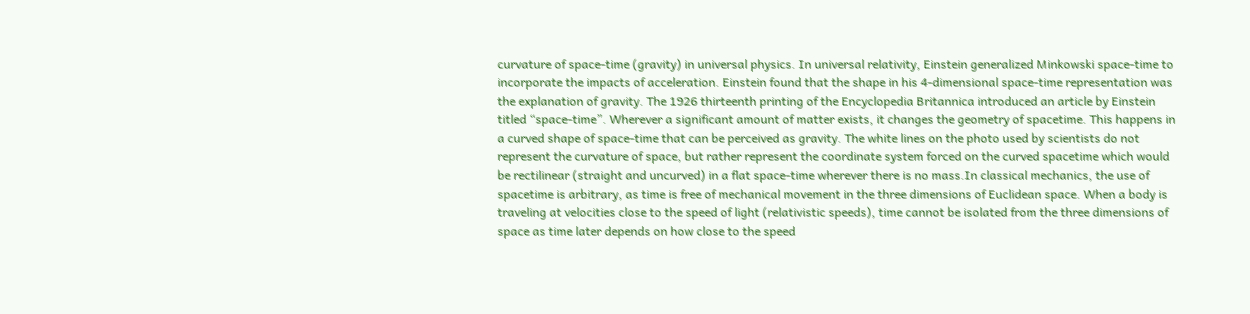curvature of space-time (gravity) in universal physics. In universal relativity, Einstein generalized Minkowski space-time to incorporate the impacts of acceleration. Einstein found that the shape in his 4-dimensional space-time representation was the explanation of gravity. The 1926 thirteenth printing of the Encyclopedia Britannica introduced an article by Einstein titled “space-time”. Wherever a significant amount of matter exists, it changes the geometry of spacetime. This happens in a curved shape of space-time that can be perceived as gravity. The white lines on the photo used by scientists do not represent the curvature of space, but rather represent the coordinate system forced on the curved spacetime which would be rectilinear (straight and uncurved) in a flat space-time wherever there is no mass.In classical mechanics, the use of spacetime is arbitrary, as time is free of mechanical movement in the three dimensions of Euclidean space. When a body is traveling at velocities close to the speed of light (relativistic speeds), time cannot be isolated from the three dimensions of space as time later depends on how close to the speed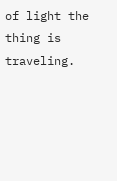of light the thing is traveling.